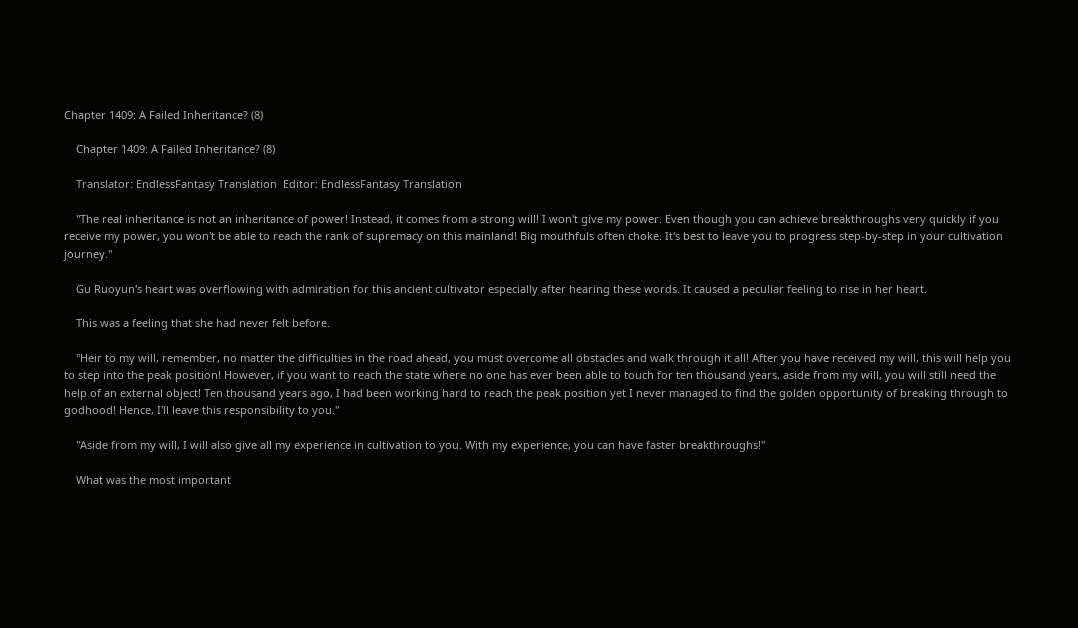Chapter 1409: A Failed Inheritance? (8)

    Chapter 1409: A Failed Inheritance? (8)

    Translator: EndlessFantasy Translation  Editor: EndlessFantasy Translation

    "The real inheritance is not an inheritance of power! Instead, it comes from a strong will! I won't give my power. Even though you can achieve breakthroughs very quickly if you receive my power, you won't be able to reach the rank of supremacy on this mainland! Big mouthfuls often choke. It's best to leave you to progress step-by-step in your cultivation journey."

    Gu Ruoyun's heart was overflowing with admiration for this ancient cultivator especially after hearing these words. It caused a peculiar feeling to rise in her heart.

    This was a feeling that she had never felt before.

    "Heir to my will, remember, no matter the difficulties in the road ahead, you must overcome all obstacles and walk through it all! After you have received my will, this will help you to step into the peak position! However, if you want to reach the state where no one has ever been able to touch for ten thousand years, aside from my will, you will still need the help of an external object! Ten thousand years ago, I had been working hard to reach the peak position yet I never managed to find the golden opportunity of breaking through to godhood! Hence, I'll leave this responsibility to you."

    "Aside from my will, I will also give all my experience in cultivation to you. With my experience, you can have faster breakthroughs!"

    What was the most important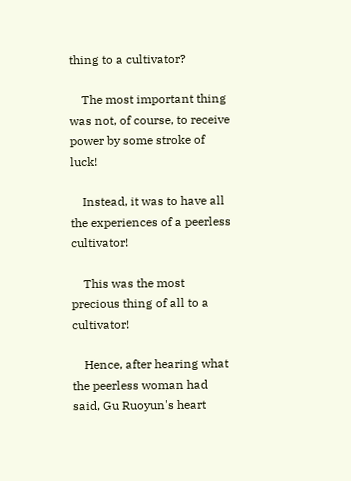thing to a cultivator?

    The most important thing was not, of course, to receive power by some stroke of luck!

    Instead, it was to have all the experiences of a peerless cultivator!

    This was the most precious thing of all to a cultivator!

    Hence, after hearing what the peerless woman had said, Gu Ruoyun's heart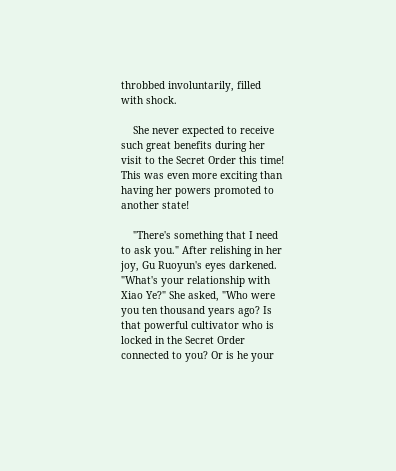throbbed involuntarily, filled with shock.

    She never expected to receive such great benefits during her visit to the Secret Order this time! This was even more exciting than having her powers promoted to another state!

    "There's something that I need to ask you." After relishing in her joy, Gu Ruoyun's eyes darkened. "What's your relationship with Xiao Ye?" She asked, "Who were you ten thousand years ago? Is that powerful cultivator who is locked in the Secret Order connected to you? Or is he your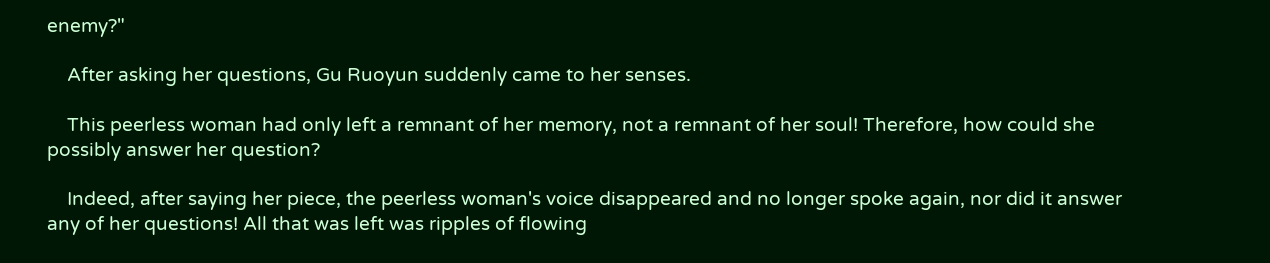enemy?"

    After asking her questions, Gu Ruoyun suddenly came to her senses.

    This peerless woman had only left a remnant of her memory, not a remnant of her soul! Therefore, how could she possibly answer her question?

    Indeed, after saying her piece, the peerless woman's voice disappeared and no longer spoke again, nor did it answer any of her questions! All that was left was ripples of flowing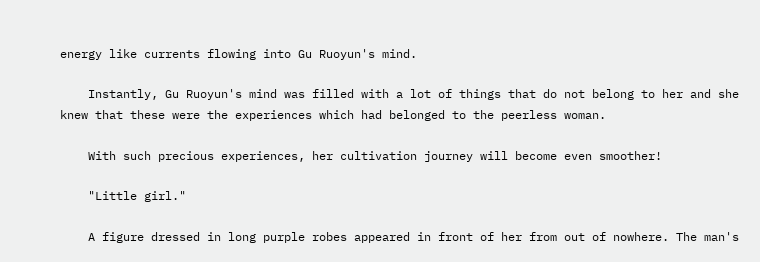energy like currents flowing into Gu Ruoyun's mind.

    Instantly, Gu Ruoyun's mind was filled with a lot of things that do not belong to her and she knew that these were the experiences which had belonged to the peerless woman.

    With such precious experiences, her cultivation journey will become even smoother!

    "Little girl."

    A figure dressed in long purple robes appeared in front of her from out of nowhere. The man's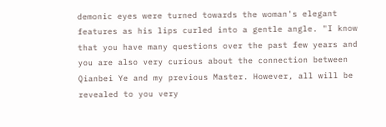demonic eyes were turned towards the woman's elegant features as his lips curled into a gentle angle. "I know that you have many questions over the past few years and you are also very curious about the connection between Qianbei Ye and my previous Master. However, all will be revealed to you very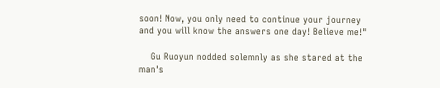soon! Now, you only need to continue your journey and you will know the answers one day! Believe me!"

    Gu Ruoyun nodded solemnly as she stared at the man's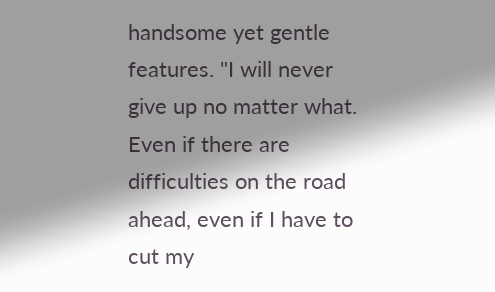handsome yet gentle features. "I will never give up no matter what. Even if there are difficulties on the road ahead, even if I have to cut my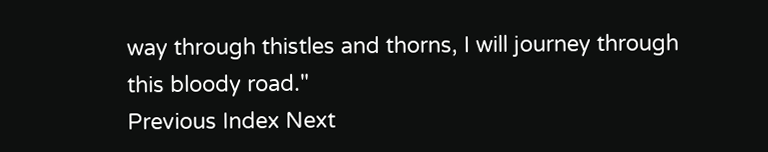way through thistles and thorns, I will journey through this bloody road."
Previous Index Next